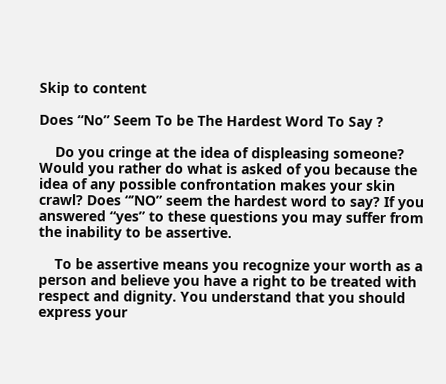Skip to content

Does “No” Seem To be The Hardest Word To Say ?

    Do you cringe at the idea of displeasing someone? Would you rather do what is asked of you because the idea of any possible confrontation makes your skin crawl? Does “’NO” seem the hardest word to say? If you answered “yes” to these questions you may suffer from the inability to be assertive.

    To be assertive means you recognize your worth as a person and believe you have a right to be treated with respect and dignity. You understand that you should express your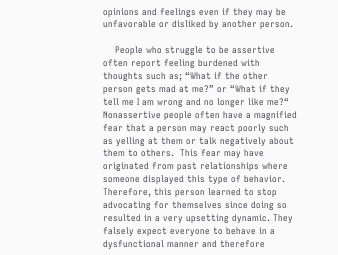opinions and feelings even if they may be unfavorable or disliked by another person.

    People who struggle to be assertive often report feeling burdened with thoughts such as; “What if the other person gets mad at me?” or “What if they tell me I am wrong and no longer like me?“ Nonassertive people often have a magnified fear that a person may react poorly such as yelling at them or talk negatively about them to others.  This fear may have originated from past relationships where someone displayed this type of behavior. Therefore, this person learned to stop advocating for themselves since doing so resulted in a very upsetting dynamic. They falsely expect everyone to behave in a dysfunctional manner and therefore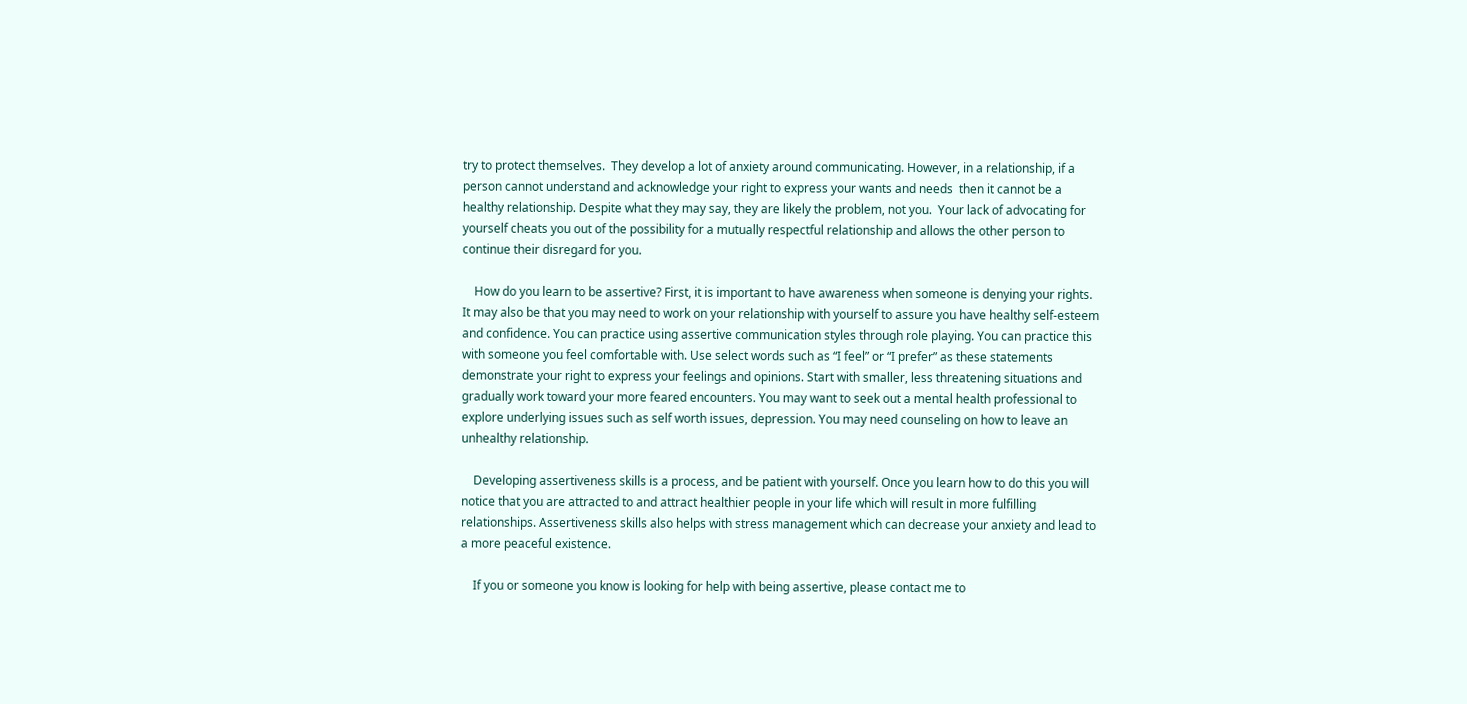try to protect themselves.  They develop a lot of anxiety around communicating. However, in a relationship, if a person cannot understand and acknowledge your right to express your wants and needs  then it cannot be a healthy relationship. Despite what they may say, they are likely the problem, not you.  Your lack of advocating for yourself cheats you out of the possibility for a mutually respectful relationship and allows the other person to continue their disregard for you.

    How do you learn to be assertive? First, it is important to have awareness when someone is denying your rights. It may also be that you may need to work on your relationship with yourself to assure you have healthy self-esteem and confidence. You can practice using assertive communication styles through role playing. You can practice this with someone you feel comfortable with. Use select words such as “I feel” or “I prefer” as these statements demonstrate your right to express your feelings and opinions. Start with smaller, less threatening situations and gradually work toward your more feared encounters. You may want to seek out a mental health professional to explore underlying issues such as self worth issues, depression. You may need counseling on how to leave an unhealthy relationship.

    Developing assertiveness skills is a process, and be patient with yourself. Once you learn how to do this you will notice that you are attracted to and attract healthier people in your life which will result in more fulfilling relationships. Assertiveness skills also helps with stress management which can decrease your anxiety and lead to a more peaceful existence.

    If you or someone you know is looking for help with being assertive, please contact me to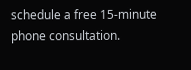schedule a free 15-minute phone consultation.